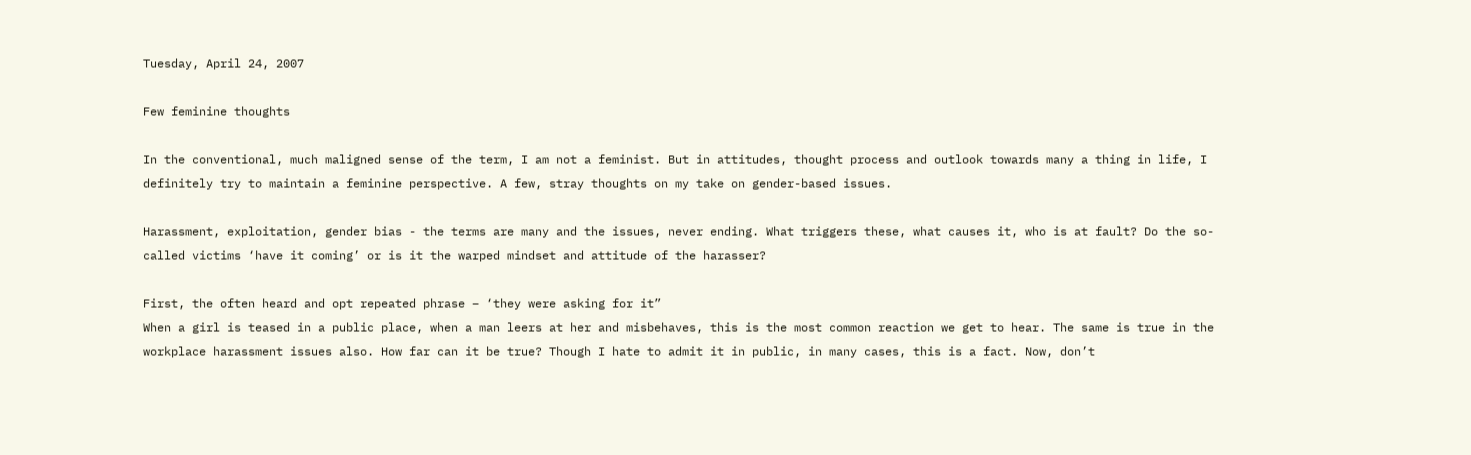Tuesday, April 24, 2007

Few feminine thoughts

In the conventional, much maligned sense of the term, I am not a feminist. But in attitudes, thought process and outlook towards many a thing in life, I definitely try to maintain a feminine perspective. A few, stray thoughts on my take on gender-based issues.

Harassment, exploitation, gender bias - the terms are many and the issues, never ending. What triggers these, what causes it, who is at fault? Do the so-called victims ‘have it coming’ or is it the warped mindset and attitude of the harasser?

First, the often heard and opt repeated phrase – ‘they were asking for it”
When a girl is teased in a public place, when a man leers at her and misbehaves, this is the most common reaction we get to hear. The same is true in the workplace harassment issues also. How far can it be true? Though I hate to admit it in public, in many cases, this is a fact. Now, don’t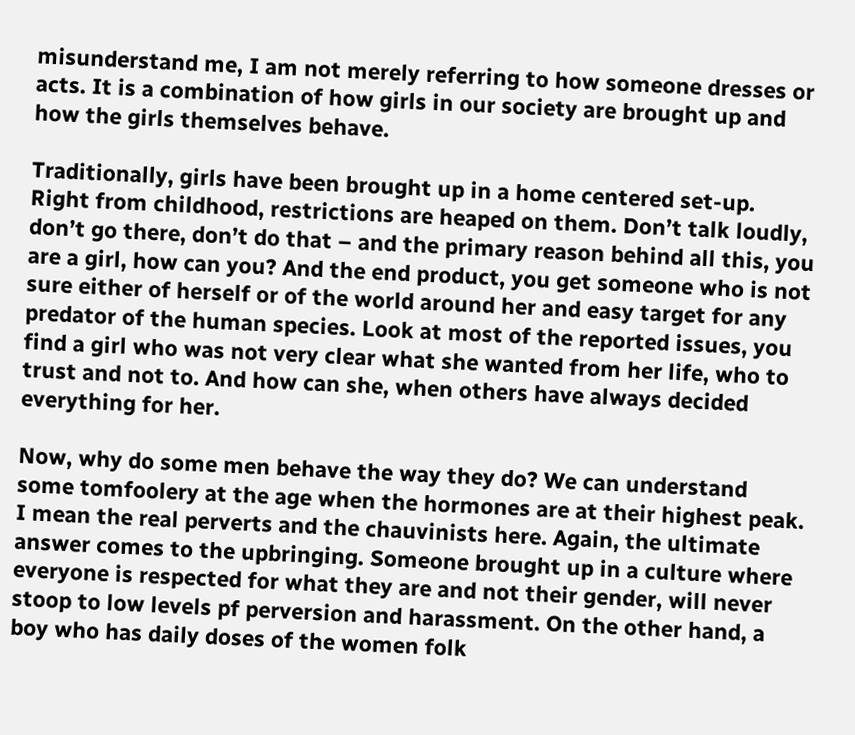misunderstand me, I am not merely referring to how someone dresses or acts. It is a combination of how girls in our society are brought up and how the girls themselves behave.

Traditionally, girls have been brought up in a home centered set-up. Right from childhood, restrictions are heaped on them. Don’t talk loudly, don’t go there, don’t do that – and the primary reason behind all this, you are a girl, how can you? And the end product, you get someone who is not sure either of herself or of the world around her and easy target for any predator of the human species. Look at most of the reported issues, you find a girl who was not very clear what she wanted from her life, who to trust and not to. And how can she, when others have always decided everything for her.

Now, why do some men behave the way they do? We can understand some tomfoolery at the age when the hormones are at their highest peak. I mean the real perverts and the chauvinists here. Again, the ultimate answer comes to the upbringing. Someone brought up in a culture where everyone is respected for what they are and not their gender, will never stoop to low levels pf perversion and harassment. On the other hand, a boy who has daily doses of the women folk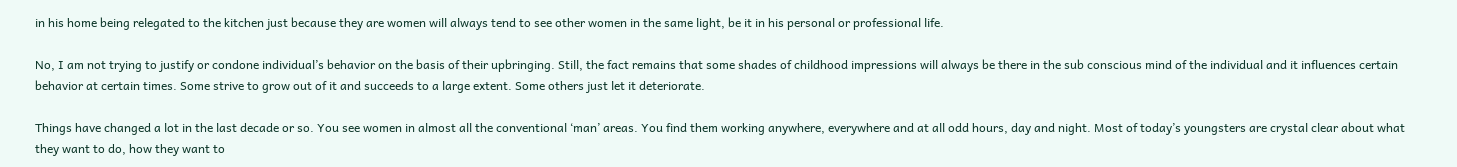in his home being relegated to the kitchen just because they are women will always tend to see other women in the same light, be it in his personal or professional life.

No, I am not trying to justify or condone individual’s behavior on the basis of their upbringing. Still, the fact remains that some shades of childhood impressions will always be there in the sub conscious mind of the individual and it influences certain behavior at certain times. Some strive to grow out of it and succeeds to a large extent. Some others just let it deteriorate.

Things have changed a lot in the last decade or so. You see women in almost all the conventional ‘man’ areas. You find them working anywhere, everywhere and at all odd hours, day and night. Most of today’s youngsters are crystal clear about what they want to do, how they want to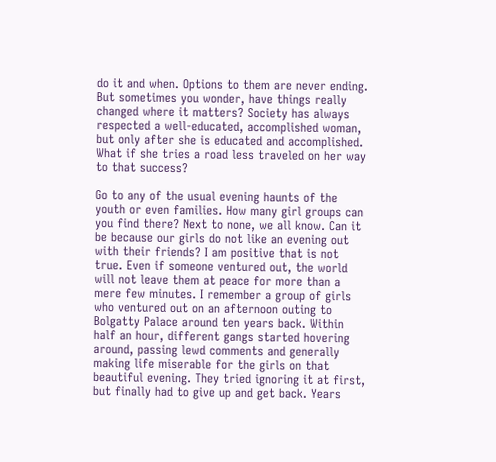do it and when. Options to them are never ending. But sometimes you wonder, have things really changed where it matters? Society has always respected a well-educated, accomplished woman, but only after she is educated and accomplished. What if she tries a road less traveled on her way to that success?

Go to any of the usual evening haunts of the youth or even families. How many girl groups can you find there? Next to none, we all know. Can it be because our girls do not like an evening out with their friends? I am positive that is not true. Even if someone ventured out, the world will not leave them at peace for more than a mere few minutes. I remember a group of girls who ventured out on an afternoon outing to Bolgatty Palace around ten years back. Within half an hour, different gangs started hovering around, passing lewd comments and generally making life miserable for the girls on that beautiful evening. They tried ignoring it at first, but finally had to give up and get back. Years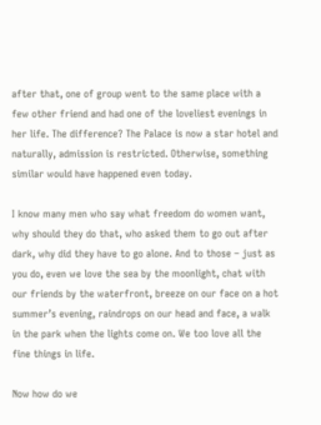after that, one of group went to the same place with a few other friend and had one of the loveliest evenings in her life. The difference? The Palace is now a star hotel and naturally, admission is restricted. Otherwise, something similar would have happened even today.

I know many men who say what freedom do women want, why should they do that, who asked them to go out after dark, why did they have to go alone. And to those – just as you do, even we love the sea by the moonlight, chat with our friends by the waterfront, breeze on our face on a hot summer’s evening, raindrops on our head and face, a walk in the park when the lights come on. We too love all the fine things in life.

Now how do we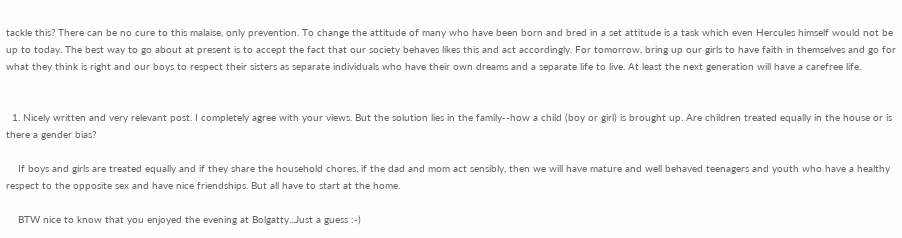tackle this? There can be no cure to this malaise, only prevention. To change the attitude of many who have been born and bred in a set attitude is a task which even Hercules himself would not be up to today. The best way to go about at present is to accept the fact that our society behaves likes this and act accordingly. For tomorrow, bring up our girls to have faith in themselves and go for what they think is right and our boys to respect their sisters as separate individuals who have their own dreams and a separate life to live. At least the next generation will have a carefree life.


  1. Nicely written and very relevant post. I completely agree with your views. But the solution lies in the family--how a child (boy or girl) is brought up. Are children treated equally in the house or is there a gender bias?

    If boys and girls are treated equally and if they share the household chores, if the dad and mom act sensibly, then we will have mature and well behaved teenagers and youth who have a healthy respect to the opposite sex and have nice friendships. But all have to start at the home.

    BTW nice to know that you enjoyed the evening at Bolgatty...Just a guess :-)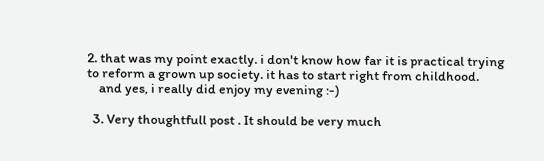2. that was my point exactly. i don't know how far it is practical trying to reform a grown up society. it has to start right from childhood.
    and yes, i really did enjoy my evening :-)

  3. Very thoughtfull post . It should be very much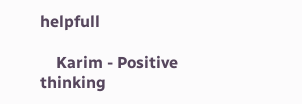helpfull

    Karim - Positive thinking